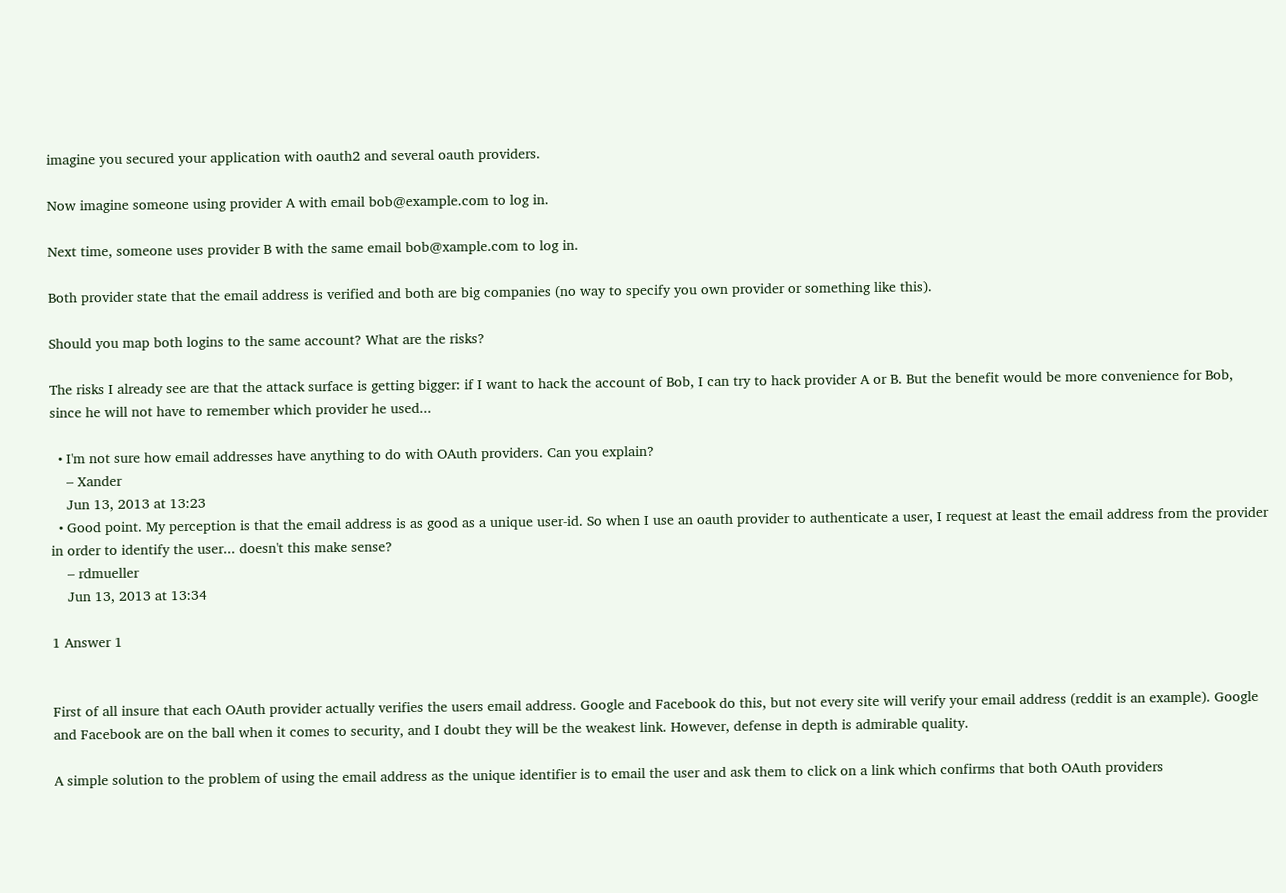imagine you secured your application with oauth2 and several oauth providers.

Now imagine someone using provider A with email bob@example.com to log in.

Next time, someone uses provider B with the same email bob@xample.com to log in.

Both provider state that the email address is verified and both are big companies (no way to specify you own provider or something like this).

Should you map both logins to the same account? What are the risks?

The risks I already see are that the attack surface is getting bigger: if I want to hack the account of Bob, I can try to hack provider A or B. But the benefit would be more convenience for Bob, since he will not have to remember which provider he used...

  • I'm not sure how email addresses have anything to do with OAuth providers. Can you explain?
    – Xander
    Jun 13, 2013 at 13:23
  • Good point. My perception is that the email address is as good as a unique user-id. So when I use an oauth provider to authenticate a user, I request at least the email address from the provider in order to identify the user... doesn't this make sense?
    – rdmueller
    Jun 13, 2013 at 13:34

1 Answer 1


First of all insure that each OAuth provider actually verifies the users email address. Google and Facebook do this, but not every site will verify your email address (reddit is an example). Google and Facebook are on the ball when it comes to security, and I doubt they will be the weakest link. However, defense in depth is admirable quality.

A simple solution to the problem of using the email address as the unique identifier is to email the user and ask them to click on a link which confirms that both OAuth providers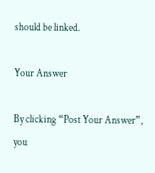should be linked.

Your Answer

By clicking “Post Your Answer”, you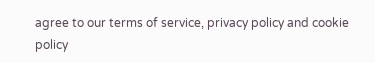agree to our terms of service, privacy policy and cookie policy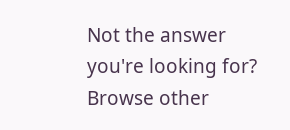Not the answer you're looking for? Browse other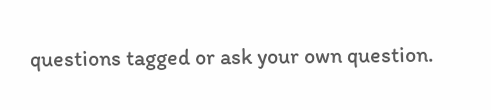questions tagged or ask your own question.